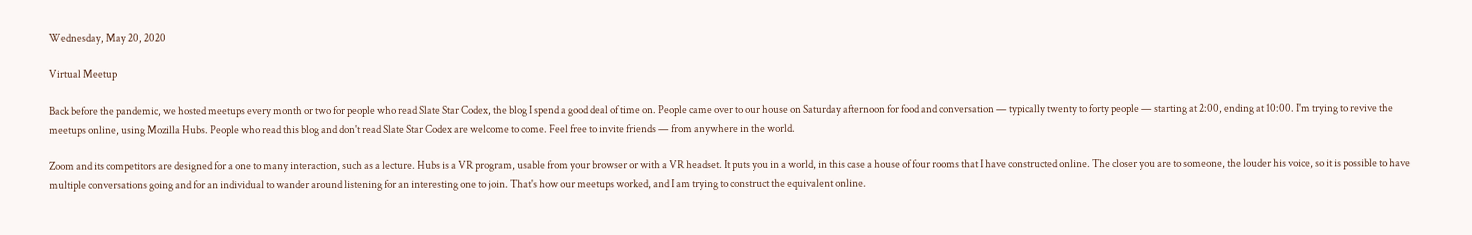Wednesday, May 20, 2020

Virtual Meetup

Back before the pandemic, we hosted meetups every month or two for people who read Slate Star Codex, the blog I spend a good deal of time on. People came over to our house on Saturday afternoon for food and conversation — typically twenty to forty people — starting at 2:00, ending at 10:00. I'm trying to revive the meetups online, using Mozilla Hubs. People who read this blog and don't read Slate Star Codex are welcome to come. Feel free to invite friends — from anywhere in the world.

Zoom and its competitors are designed for a one to many interaction, such as a lecture. Hubs is a VR program, usable from your browser or with a VR headset. It puts you in a world, in this case a house of four rooms that I have constructed online. The closer you are to someone, the louder his voice, so it is possible to have multiple conversations going and for an individual to wander around listening for an interesting one to join. That's how our meetups worked, and I am trying to construct the equivalent online.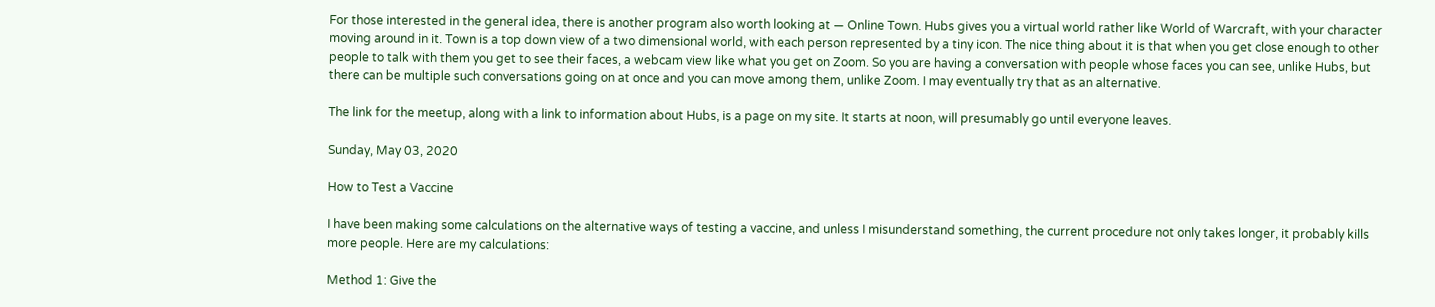For those interested in the general idea, there is another program also worth looking at — Online Town. Hubs gives you a virtual world rather like World of Warcraft, with your character moving around in it. Town is a top down view of a two dimensional world, with each person represented by a tiny icon. The nice thing about it is that when you get close enough to other people to talk with them you get to see their faces, a webcam view like what you get on Zoom. So you are having a conversation with people whose faces you can see, unlike Hubs, but there can be multiple such conversations going on at once and you can move among them, unlike Zoom. I may eventually try that as an alternative.

The link for the meetup, along with a link to information about Hubs, is a page on my site. It starts at noon, will presumably go until everyone leaves.

Sunday, May 03, 2020

How to Test a Vaccine

I have been making some calculations on the alternative ways of testing a vaccine, and unless I misunderstand something, the current procedure not only takes longer, it probably kills more people. Here are my calculations:

Method 1: Give the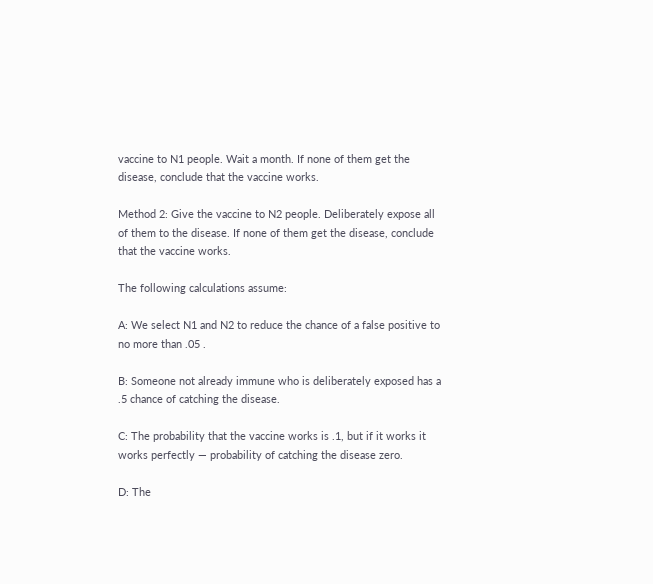vaccine to N1 people. Wait a month. If none of them get the disease, conclude that the vaccine works.

Method 2: Give the vaccine to N2 people. Deliberately expose all of them to the disease. If none of them get the disease, conclude that the vaccine works.

The following calculations assume:

A: We select N1 and N2 to reduce the chance of a false positive to no more than .05 .

B: Someone not already immune who is deliberately exposed has a .5 chance of catching the disease.

C: The probability that the vaccine works is .1, but if it works it works perfectly — probability of catching the disease zero.

D: The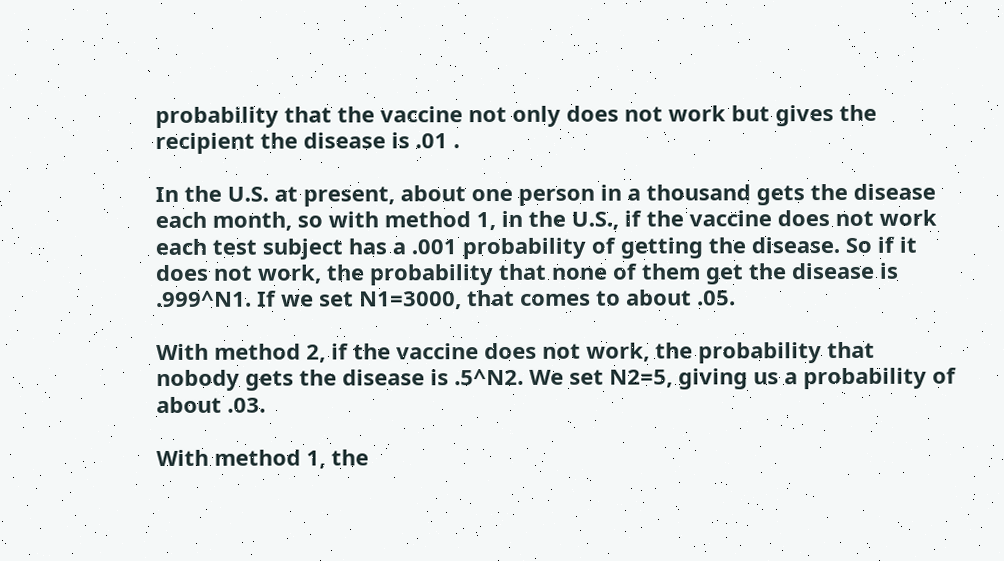probability that the vaccine not only does not work but gives the recipient the disease is .01 .

In the U.S. at present, about one person in a thousand gets the disease each month, so with method 1, in the U.S., if the vaccine does not work each test subject has a .001 probability of getting the disease. So if it does not work, the probability that none of them get the disease is .999^N1. If we set N1=3000, that comes to about .05.

With method 2, if the vaccine does not work, the probability that nobody gets the disease is .5^N2. We set N2=5, giving us a probability of about .03.

With method 1, the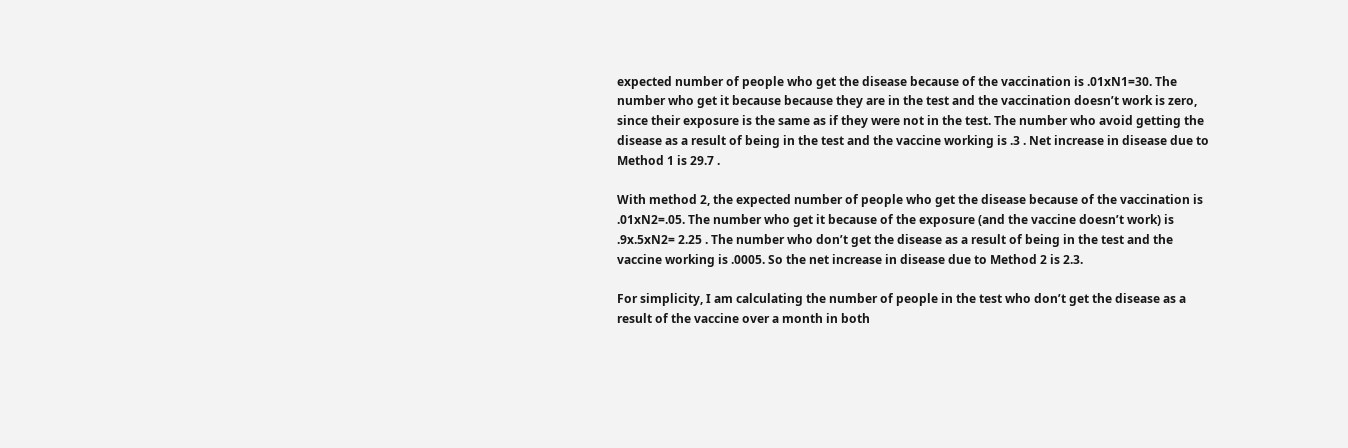expected number of people who get the disease because of the vaccination is .01xN1=30. The number who get it because because they are in the test and the vaccination doesn’t work is zero, since their exposure is the same as if they were not in the test. The number who avoid getting the disease as a result of being in the test and the vaccine working is .3 . Net increase in disease due to Method 1 is 29.7 .

With method 2, the expected number of people who get the disease because of the vaccination is .01xN2=.05. The number who get it because of the exposure (and the vaccine doesn’t work) is .9x.5xN2= 2.25 . The number who don’t get the disease as a result of being in the test and the vaccine working is .0005. So the net increase in disease due to Method 2 is 2.3.

For simplicity, I am calculating the number of people in the test who don’t get the disease as a result of the vaccine over a month in both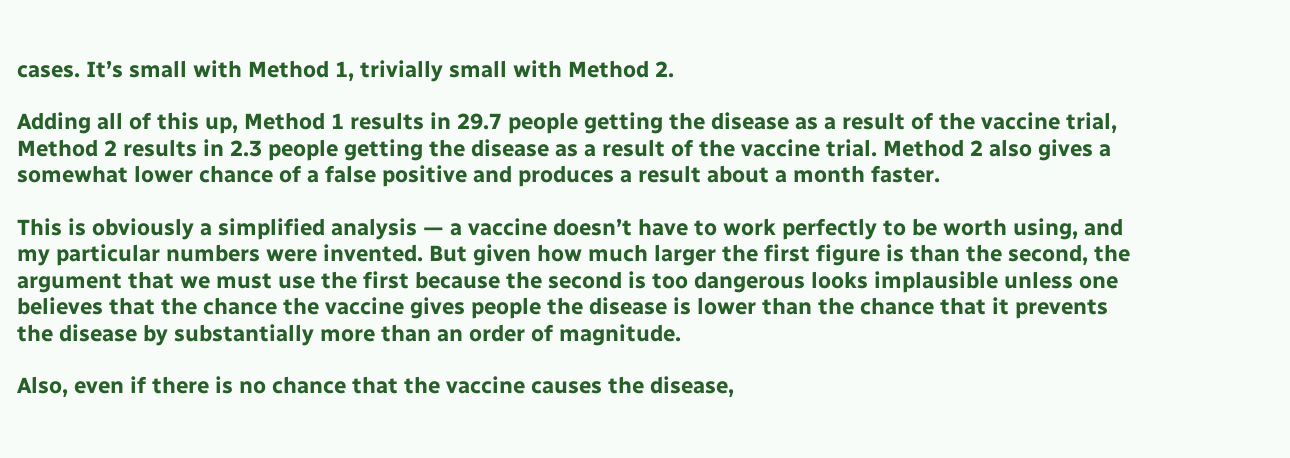cases. It’s small with Method 1, trivially small with Method 2.

Adding all of this up, Method 1 results in 29.7 people getting the disease as a result of the vaccine trial, Method 2 results in 2.3 people getting the disease as a result of the vaccine trial. Method 2 also gives a somewhat lower chance of a false positive and produces a result about a month faster.

This is obviously a simplified analysis — a vaccine doesn’t have to work perfectly to be worth using, and my particular numbers were invented. But given how much larger the first figure is than the second, the argument that we must use the first because the second is too dangerous looks implausible unless one believes that the chance the vaccine gives people the disease is lower than the chance that it prevents the disease by substantially more than an order of magnitude.

Also, even if there is no chance that the vaccine causes the disease,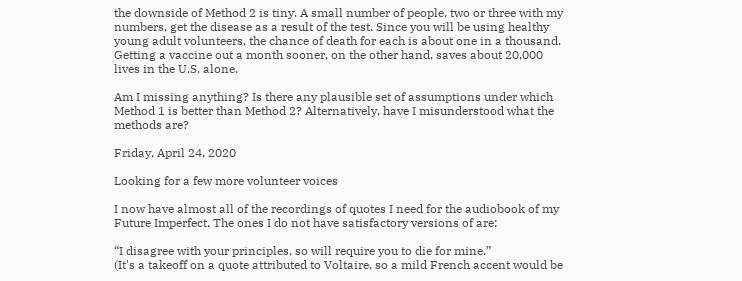the downside of Method 2 is tiny. A small number of people, two or three with my numbers, get the disease as a result of the test. Since you will be using healthy young adult volunteers, the chance of death for each is about one in a thousand. Getting a vaccine out a month sooner, on the other hand, saves about 20,000 lives in the U.S. alone.

Am I missing anything? Is there any plausible set of assumptions under which Method 1 is better than Method 2? Alternatively, have I misunderstood what the methods are?

Friday, April 24, 2020

Looking for a few more volunteer voices

I now have almost all of the recordings of quotes I need for the audiobook of my Future Imperfect. The ones I do not have satisfactory versions of are:

“I disagree with your principles, so will require you to die for mine.”
(It's a takeoff on a quote attributed to Voltaire, so a mild French accent would be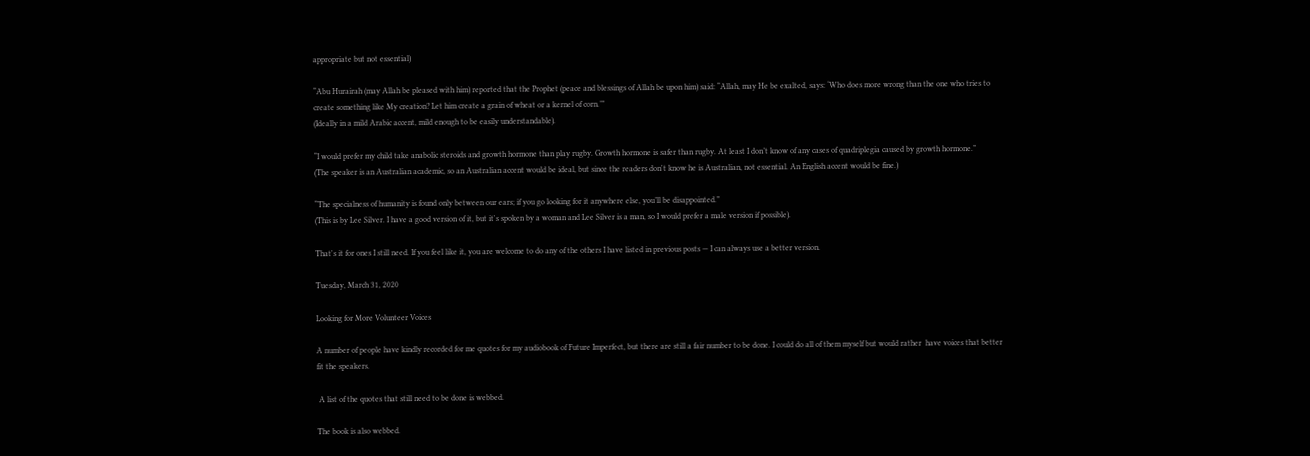appropriate but not essential)

“Abu Hurairah (may Allah be pleased with him) reported that the Prophet (peace and blessings of Allah be upon him) said: “Allah, may He be exalted, says: ‘Who does more wrong than the one who tries to create something like My creation? Let him create a grain of wheat or a kernel of corn.’”
(Ideally in a mild Arabic accent, mild enough to be easily understandable).

“I would prefer my child take anabolic steroids and growth hormone than play rugby. Growth hormone is safer than rugby. At least I don’t know of any cases of quadriplegia caused by growth hormone.”
(The speaker is an Australian academic, so an Australian accent would be ideal, but since the readers don't know he is Australian, not essential. An English accent would be fine.)

“The specialness of humanity is found only between our ears; if you go looking for it anywhere else, you’ll be disappointed.”
(This is by Lee Silver. I have a good version of it, but it's spoken by a woman and Lee Silver is a man, so I would prefer a male version if possible).

That's it for ones I still need. If you feel like it, you are welcome to do any of the others I have listed in previous posts — I can always use a better version.

Tuesday, March 31, 2020

Looking for More Volunteer Voices

A number of people have kindly recorded for me quotes for my audiobook of Future Imperfect, but there are still a fair number to be done. I could do all of them myself but would rather  have voices that better fit the speakers.

 A list of the quotes that still need to be done is webbed.

The book is also webbed.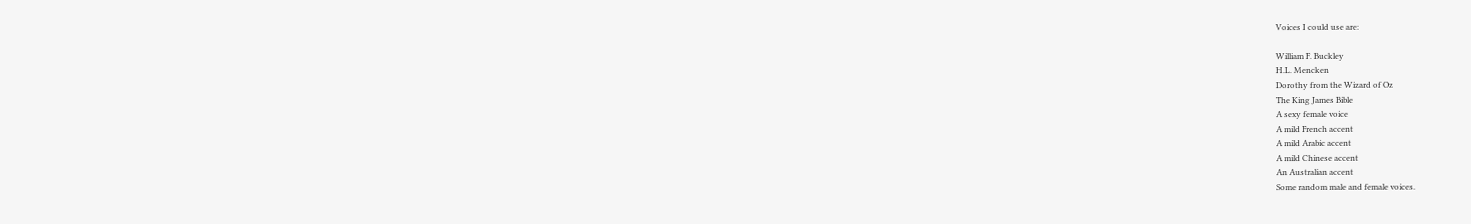Voices I could use are:

William F. Buckley
H.L. Mencken
Dorothy from the Wizard of Oz
The King James Bible
A sexy female voice
A mild French accent
A mild Arabic accent
A mild Chinese accent
An Australian accent
Some random male and female voices.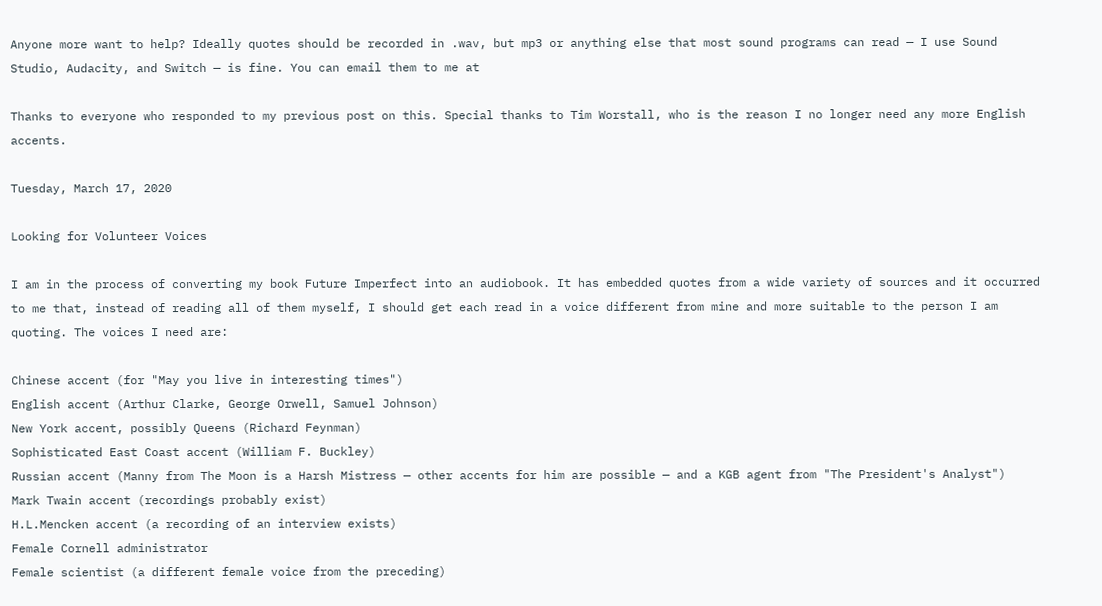Anyone more want to help? Ideally quotes should be recorded in .wav, but mp3 or anything else that most sound programs can read — I use Sound Studio, Audacity, and Switch — is fine. You can email them to me at

Thanks to everyone who responded to my previous post on this. Special thanks to Tim Worstall, who is the reason I no longer need any more English accents.

Tuesday, March 17, 2020

Looking for Volunteer Voices

I am in the process of converting my book Future Imperfect into an audiobook. It has embedded quotes from a wide variety of sources and it occurred to me that, instead of reading all of them myself, I should get each read in a voice different from mine and more suitable to the person I am quoting. The voices I need are:

Chinese accent (for "May you live in interesting times")
English accent (Arthur Clarke, George Orwell, Samuel Johnson)
New York accent, possibly Queens (Richard Feynman)
Sophisticated East Coast accent (William F. Buckley)
Russian accent (Manny from The Moon is a Harsh Mistress — other accents for him are possible — and a KGB agent from "The President's Analyst")
Mark Twain accent (recordings probably exist)
H.L.Mencken accent (a recording of an interview exists)
Female Cornell administrator
Female scientist (a different female voice from the preceding)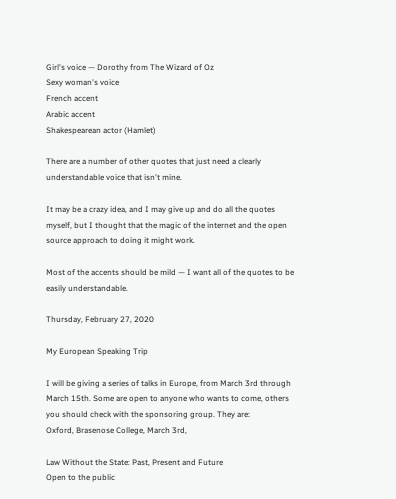Girl's voice — Dorothy from The Wizard of Oz
Sexy woman's voice
French accent
Arabic accent
Shakespearean actor (Hamlet)

There are a number of other quotes that just need a clearly understandable voice that isn't mine.

It may be a crazy idea, and I may give up and do all the quotes myself, but I thought that the magic of the internet and the open source approach to doing it might work.

Most of the accents should be mild — I want all of the quotes to be easily understandable.

Thursday, February 27, 2020

My European Speaking Trip

I will be giving a series of talks in Europe, from March 3rd through March 15th. Some are open to anyone who wants to come, others you should check with the sponsoring group. They are:
Oxford, Brasenose College, March 3rd,

Law Without the State: Past, Present and Future
Open to the public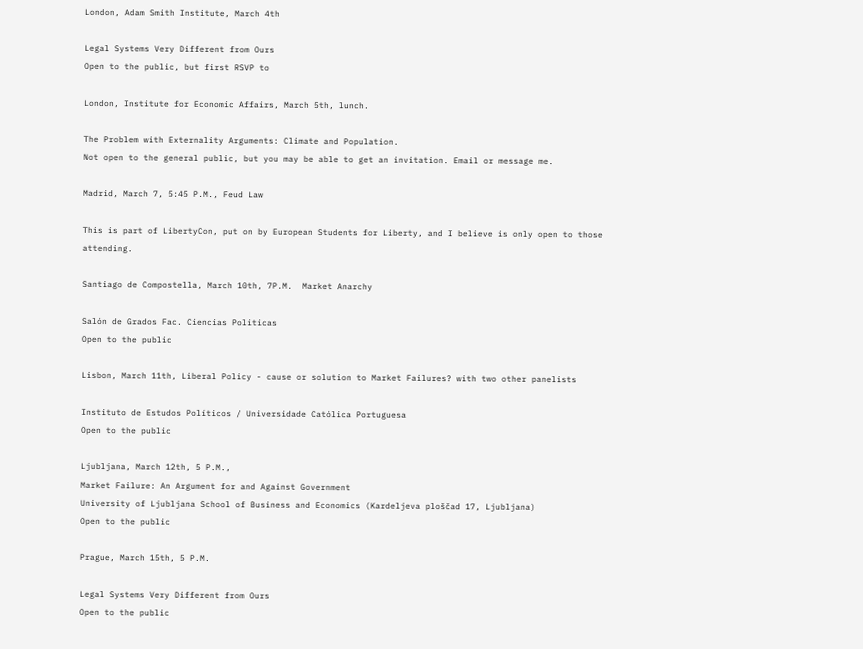London, Adam Smith Institute, March 4th

Legal Systems Very Different from Ours
Open to the public, but first RSVP to

London, Institute for Economic Affairs, March 5th, lunch.

The Problem with Externality Arguments: Climate and Population.
Not open to the general public, but you may be able to get an invitation. Email or message me.

Madrid, March 7, 5:45 P.M., Feud Law

This is part of LibertyCon, put on by European Students for Liberty, and I believe is only open to those attending.

Santiago de Compostella, March 10th, 7P.M.  Market Anarchy

Salón de Grados Fac. Ciencias Politicas
Open to the public

Lisbon, March 11th, Liberal Policy - cause or solution to Market Failures? with two other panelists

Instituto de Estudos Políticos / Universidade Católica Portuguesa
Open to the public

Ljubljana, March 12th, 5 P.M.,
Market Failure: An Argument for and Against Government
University of Ljubljana School of Business and Economics (Kardeljeva ploščad 17, Ljubljana)
Open to the public

Prague, March 15th, 5 P.M.

Legal Systems Very Different from Ours
Open to the public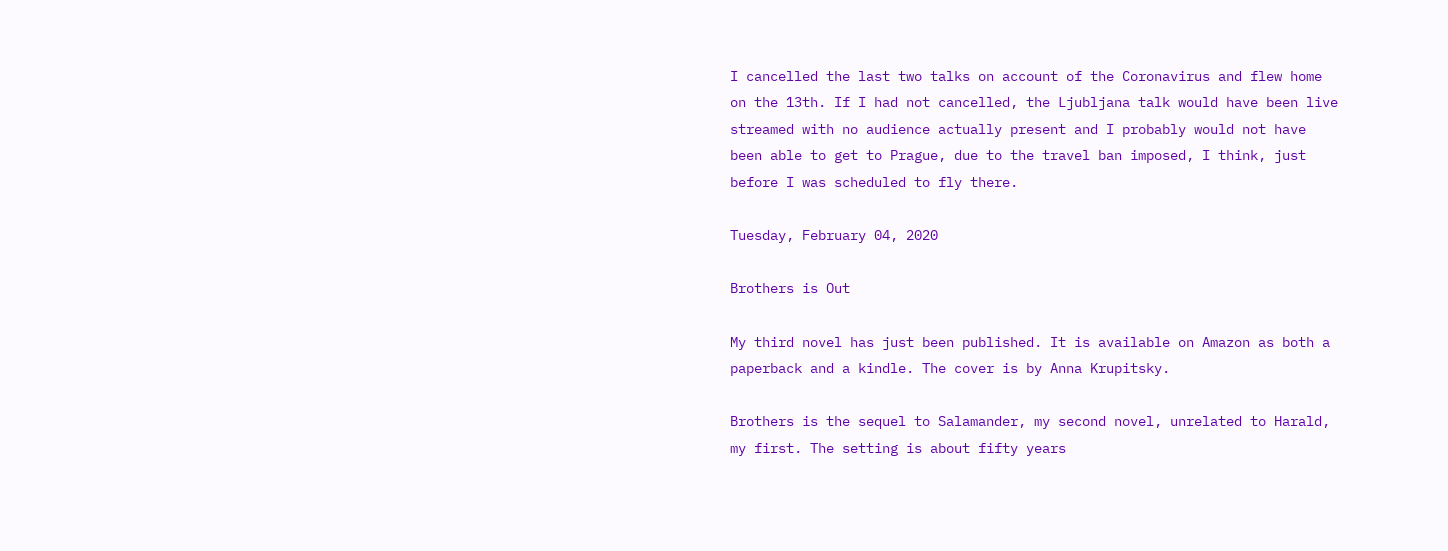I cancelled the last two talks on account of the Coronavirus and flew home on the 13th. If I had not cancelled, the Ljubljana talk would have been live streamed with no audience actually present and I probably would not have been able to get to Prague, due to the travel ban imposed, I think, just before I was scheduled to fly there.

Tuesday, February 04, 2020

Brothers is Out

My third novel has just been published. It is available on Amazon as both a paperback and a kindle. The cover is by Anna Krupitsky.

Brothers is the sequel to Salamander, my second novel, unrelated to Harald, my first. The setting is about fifty years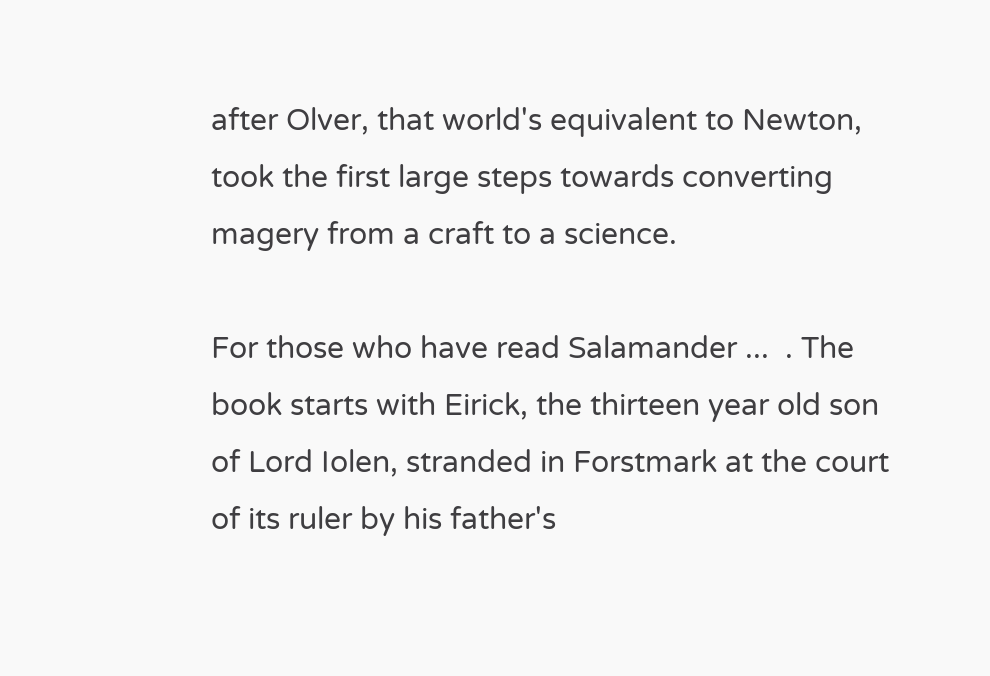after Olver, that world's equivalent to Newton, took the first large steps towards converting magery from a craft to a science.

For those who have read Salamander ...  . The book starts with Eirick, the thirteen year old son of Lord Iolen, stranded in Forstmark at the court of its ruler by his father's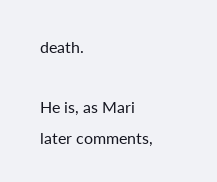death.

He is, as Mari later comments,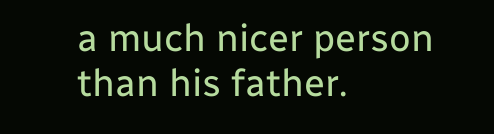a much nicer person than his father.